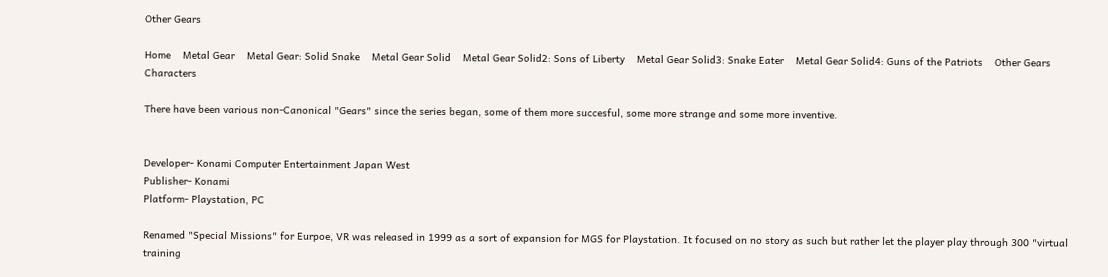Other Gears

Home    Metal Gear    Metal Gear: Solid Snake    Metal Gear Solid    Metal Gear Solid2: Sons of Liberty    Metal Gear Solid3: Snake Eater    Metal Gear Solid4: Guns of the Patriots    Other Gears   Characters

There have been various non-Canonical "Gears" since the series began, some of them more succesful, some more strange and some more inventive.


Developer- Konami Computer Entertainment Japan West
Publisher- Konami
Platform- Playstation, PC

Renamed "Special Missions" for Eurpoe, VR was released in 1999 as a sort of expansion for MGS for Playstation. It focused on no story as such but rather let the player play through 300 "virtual training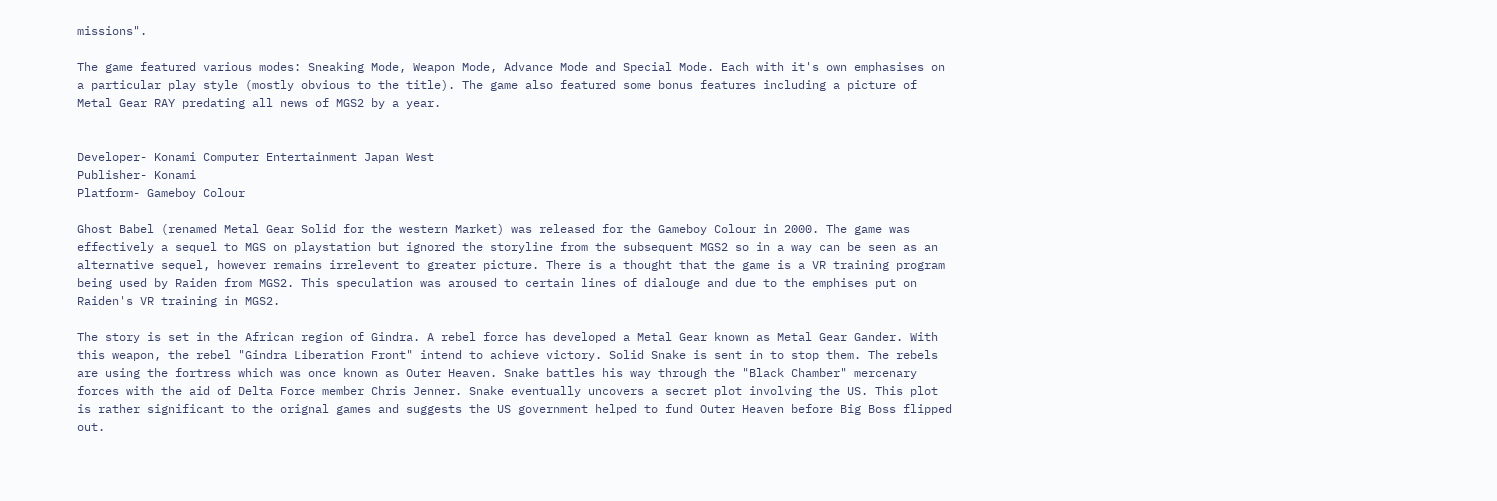missions".

The game featured various modes: Sneaking Mode, Weapon Mode, Advance Mode and Special Mode. Each with it's own emphasises on a particular play style (mostly obvious to the title). The game also featured some bonus features including a picture of Metal Gear RAY predating all news of MGS2 by a year.


Developer- Konami Computer Entertainment Japan West
Publisher- Konami
Platform- Gameboy Colour

Ghost Babel (renamed Metal Gear Solid for the western Market) was released for the Gameboy Colour in 2000. The game was effectively a sequel to MGS on playstation but ignored the storyline from the subsequent MGS2 so in a way can be seen as an alternative sequel, however remains irrelevent to greater picture. There is a thought that the game is a VR training program being used by Raiden from MGS2. This speculation was aroused to certain lines of dialouge and due to the emphises put on Raiden's VR training in MGS2.

The story is set in the African region of Gindra. A rebel force has developed a Metal Gear known as Metal Gear Gander. With this weapon, the rebel "Gindra Liberation Front" intend to achieve victory. Solid Snake is sent in to stop them. The rebels are using the fortress which was once known as Outer Heaven. Snake battles his way through the "Black Chamber" mercenary forces with the aid of Delta Force member Chris Jenner. Snake eventually uncovers a secret plot involving the US. This plot is rather significant to the orignal games and suggests the US government helped to fund Outer Heaven before Big Boss flipped out.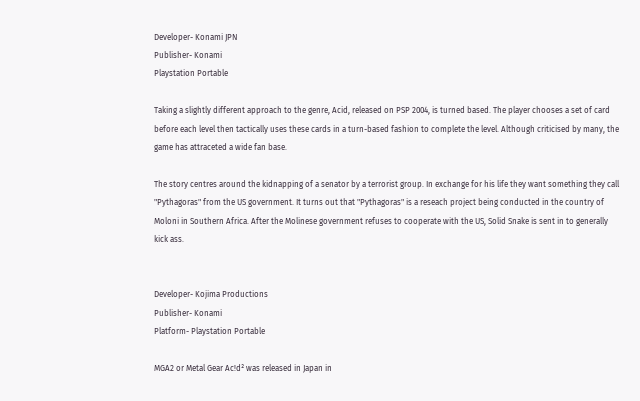Developer- Konami JPN
Publisher- Konami
Playstation Portable

Taking a slightly different approach to the genre, Acid, released on PSP 2004, is turned based. The player chooses a set of card before each level then tactically uses these cards in a turn-based fashion to complete the level. Although criticised by many, the game has attraceted a wide fan base.

The story centres around the kidnapping of a senator by a terrorist group. In exchange for his life they want something they call "Pythagoras" from the US government. It turns out that "Pythagoras" is a reseach project being conducted in the country of Moloni in Southern Africa. After the Molinese government refuses to cooperate with the US, Solid Snake is sent in to generally kick ass.


Developer- Kojima Productions
Publisher- Konami
Platform- Playstation Portable

MGA2 or Metal Gear Ac!d² was released in Japan in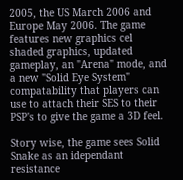2005, the US March 2006 and Europe May 2006. The game features new graphics cel shaded graphics, updated gameplay, an "Arena" mode, and a new "Solid Eye System" compatability that players can use to attach their SES to their PSP's to give the game a 3D feel.

Story wise, the game sees Solid Snake as an idependant resistance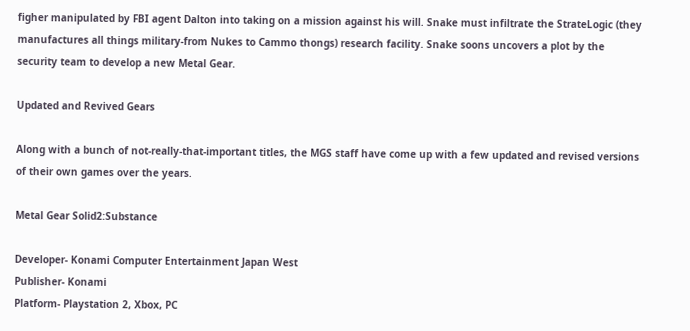figher manipulated by FBI agent Dalton into taking on a mission against his will. Snake must infiltrate the StrateLogic (they manufactures all things military-from Nukes to Cammo thongs) research facility. Snake soons uncovers a plot by the security team to develop a new Metal Gear.

Updated and Revived Gears

Along with a bunch of not-really-that-important titles, the MGS staff have come up with a few updated and revised versions of their own games over the years.

Metal Gear Solid2:Substance

Developer- Konami Computer Entertainment Japan West
Publisher- Konami
Platform- Playstation 2, Xbox, PC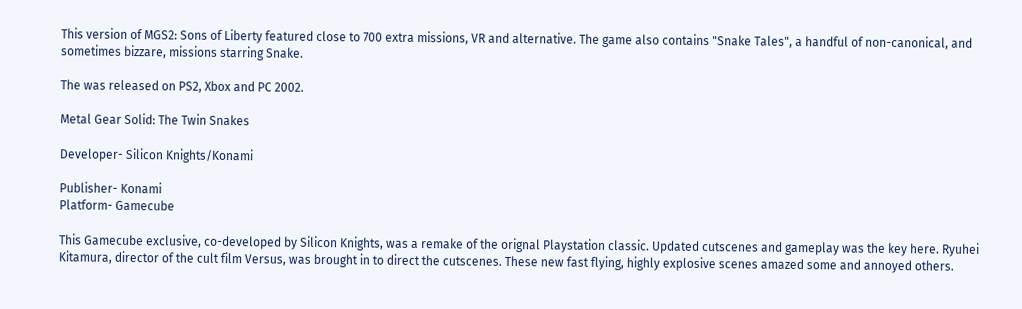This version of MGS2: Sons of Liberty featured close to 700 extra missions, VR and alternative. The game also contains "Snake Tales", a handful of non-canonical, and sometimes bizzare, missions starring Snake.

The was released on PS2, Xbox and PC 2002.

Metal Gear Solid: The Twin Snakes

Developer- Silicon Knights/Konami

Publisher- Konami
Platform- Gamecube

This Gamecube exclusive, co-developed by Silicon Knights, was a remake of the orignal Playstation classic. Updated cutscenes and gameplay was the key here. Ryuhei Kitamura, director of the cult film Versus, was brought in to direct the cutscenes. These new fast flying, highly explosive scenes amazed some and annoyed others.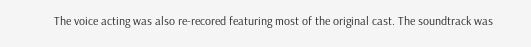The voice acting was also re-recored featuring most of the original cast. The soundtrack was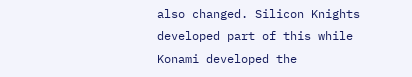also changed. Silicon Knights developed part of this while Konami developed the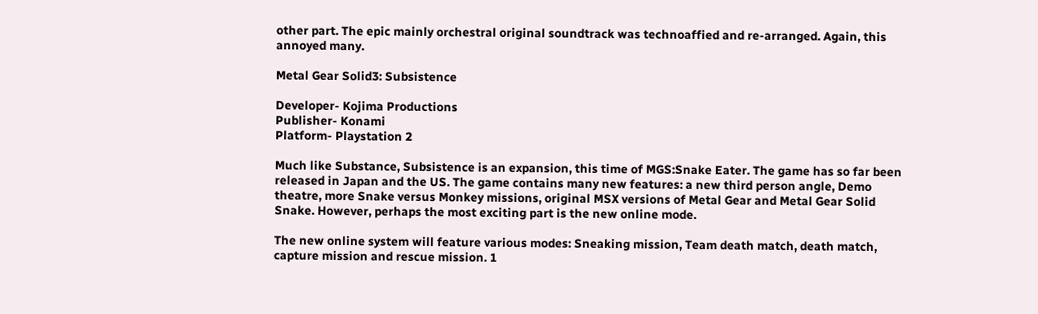other part. The epic mainly orchestral original soundtrack was technoaffied and re-arranged. Again, this annoyed many.

Metal Gear Solid3: Subsistence

Developer- Kojima Productions
Publisher- Konami
Platform- Playstation 2

Much like Substance, Subsistence is an expansion, this time of MGS:Snake Eater. The game has so far been released in Japan and the US. The game contains many new features: a new third person angle, Demo theatre, more Snake versus Monkey missions, original MSX versions of Metal Gear and Metal Gear Solid Snake. However, perhaps the most exciting part is the new online mode.

The new online system will feature various modes: Sneaking mission, Team death match, death match, capture mission and rescue mission. 1